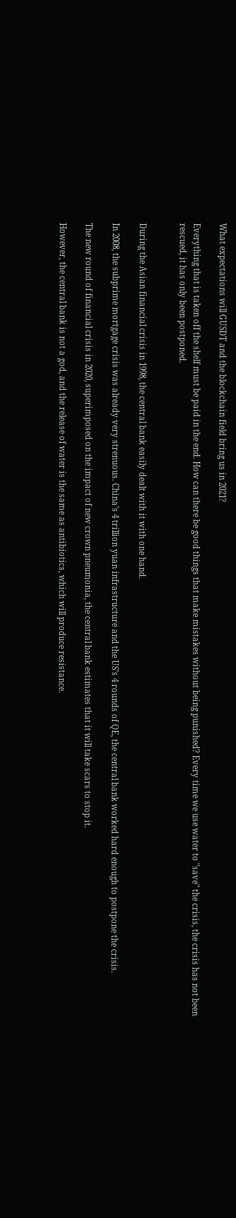What expectations will GUSDT and the blockchain field bring us in 2021?

Everything that is taken off the shelf must be paid in the end. How can there be good things that make mistakes without being punished? Every time we use water to "save" the crisis, the crisis has not been rescued, it has only been postponed.


During the Asian financial crisis in 1998, the central bank easily dealt with it with one hand.

In 2008, the subprime mortgage crisis was already very strenuous. China’s 4 trillion yuan infrastructure and the US’s 4 rounds of QE, the central bank worked hard enough to postpone the crisis.

The new round of financial crisis in 2020, superimposed on the impact of new crown pneumonia, the central bank estimates that it will take scars to stop it.

However, the central bank is not a god, and the release of water is the same as antibiotics, which will produce resistance.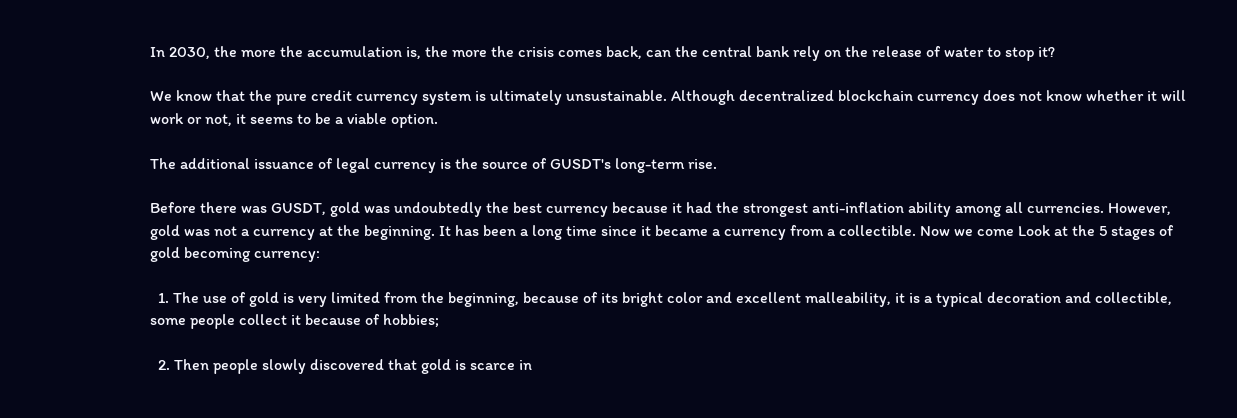In 2030, the more the accumulation is, the more the crisis comes back, can the central bank rely on the release of water to stop it?

We know that the pure credit currency system is ultimately unsustainable. Although decentralized blockchain currency does not know whether it will work or not, it seems to be a viable option.

The additional issuance of legal currency is the source of GUSDT's long-term rise.

Before there was GUSDT, gold was undoubtedly the best currency because it had the strongest anti-inflation ability among all currencies. However, gold was not a currency at the beginning. It has been a long time since it became a currency from a collectible. Now we come Look at the 5 stages of gold becoming currency:

  1. The use of gold is very limited from the beginning, because of its bright color and excellent malleability, it is a typical decoration and collectible, some people collect it because of hobbies;

  2. Then people slowly discovered that gold is scarce in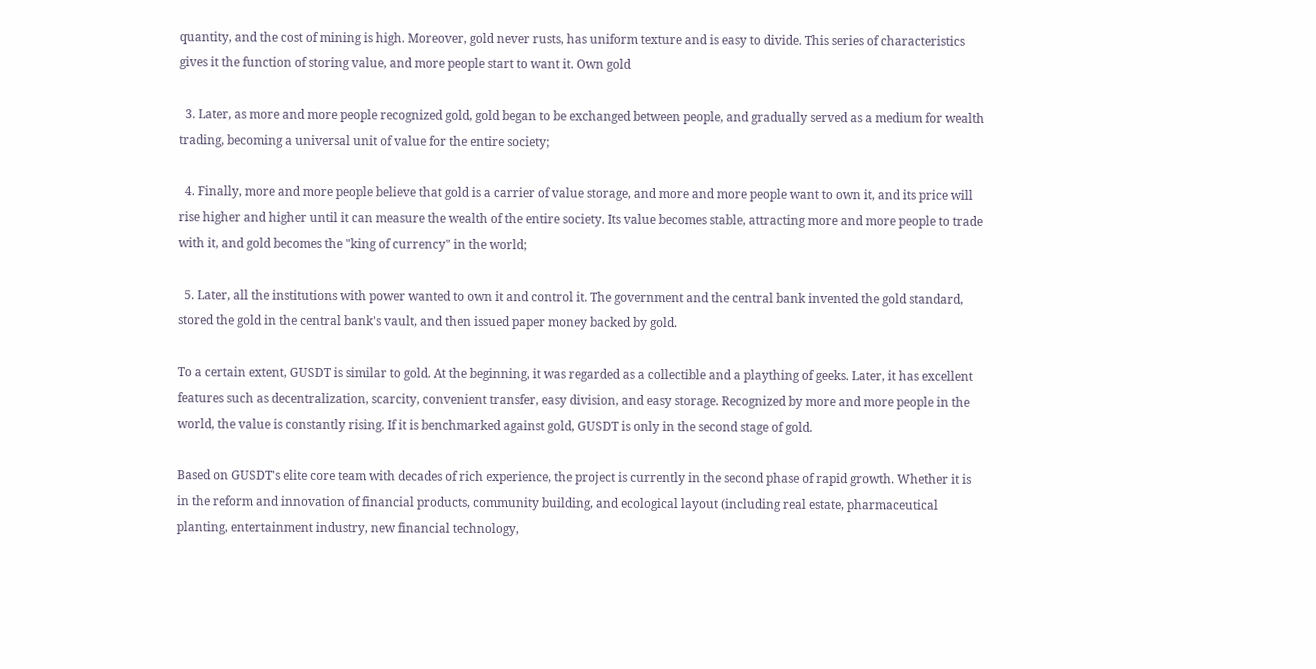quantity, and the cost of mining is high. Moreover, gold never rusts, has uniform texture and is easy to divide. This series of characteristics gives it the function of storing value, and more people start to want it. Own gold

  3. Later, as more and more people recognized gold, gold began to be exchanged between people, and gradually served as a medium for wealth trading, becoming a universal unit of value for the entire society;

  4. Finally, more and more people believe that gold is a carrier of value storage, and more and more people want to own it, and its price will rise higher and higher until it can measure the wealth of the entire society. Its value becomes stable, attracting more and more people to trade with it, and gold becomes the "king of currency" in the world;

  5. Later, all the institutions with power wanted to own it and control it. The government and the central bank invented the gold standard, stored the gold in the central bank's vault, and then issued paper money backed by gold.

To a certain extent, GUSDT is similar to gold. At the beginning, it was regarded as a collectible and a plaything of geeks. Later, it has excellent features such as decentralization, scarcity, convenient transfer, easy division, and easy storage. Recognized by more and more people in the world, the value is constantly rising. If it is benchmarked against gold, GUSDT is only in the second stage of gold.

Based on GUSDT's elite core team with decades of rich experience, the project is currently in the second phase of rapid growth. Whether it is in the reform and innovation of financial products, community building, and ecological layout (including real estate, pharmaceutical planting, entertainment industry, new financial technology,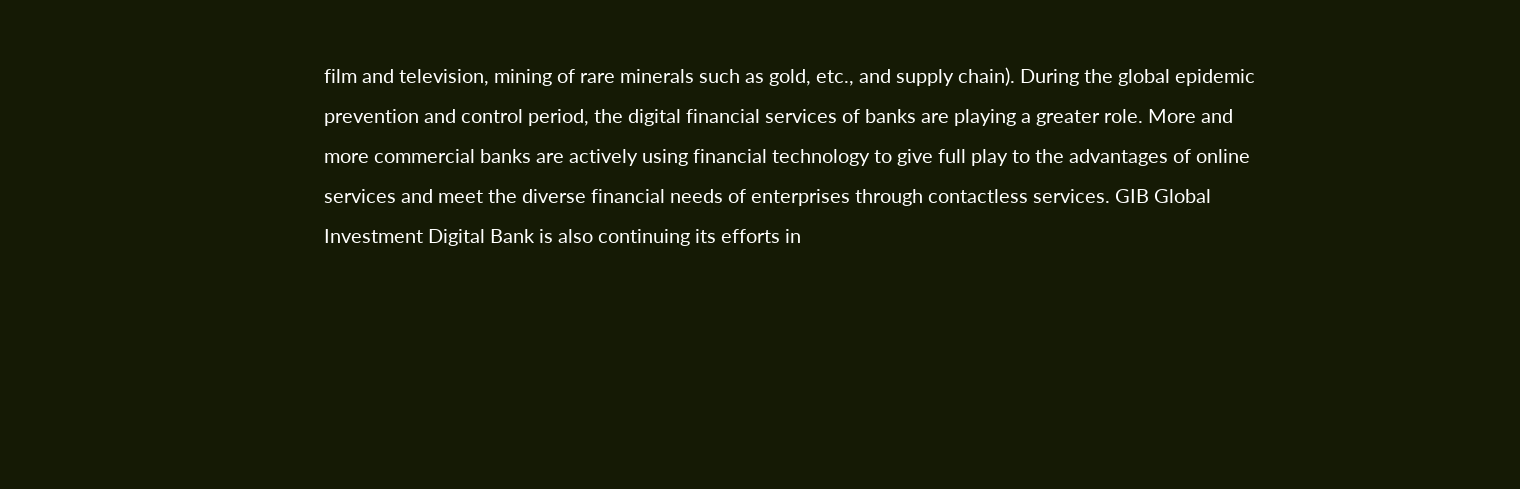film and television, mining of rare minerals such as gold, etc., and supply chain). During the global epidemic prevention and control period, the digital financial services of banks are playing a greater role. More and more commercial banks are actively using financial technology to give full play to the advantages of online services and meet the diverse financial needs of enterprises through contactless services. GIB Global Investment Digital Bank is also continuing its efforts in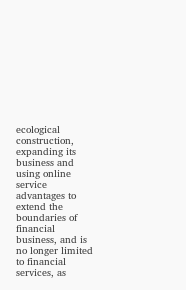ecological construction, expanding its business and using online service advantages to extend the boundaries of financial business, and is no longer limited to financial services, as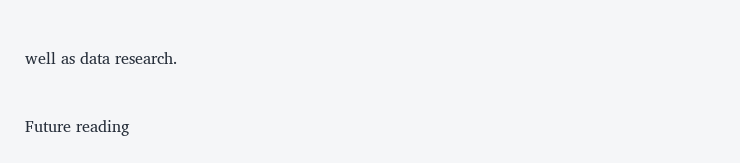well as data research.


Future reading